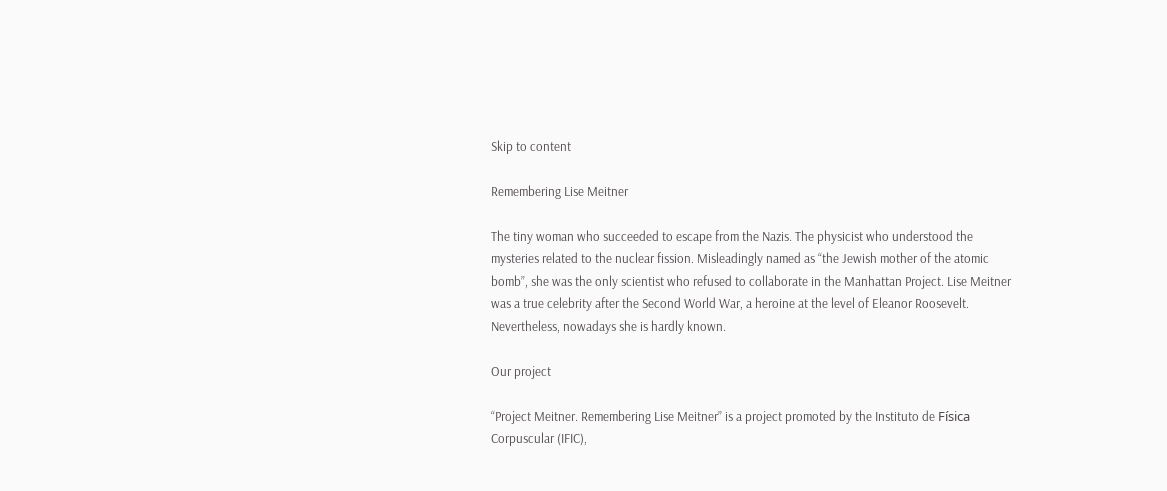Skip to content

Remembering Lise Meitner

The tiny woman who succeeded to escape from the Nazis. The physicist who understood the mysteries related to the nuclear fission. Misleadingly named as “the Jewish mother of the atomic bomb”, she was the only scientist who refused to collaborate in the Manhattan Project. Lise Meitner was a true celebrity after the Second World War, a heroine at the level of Eleanor Roosevelt. Nevertheless, nowadays she is hardly known.

Our project

“Project Meitner. Remembering Lise Meitner” is a project promoted by the Instituto de Física Corpuscular (IFIC),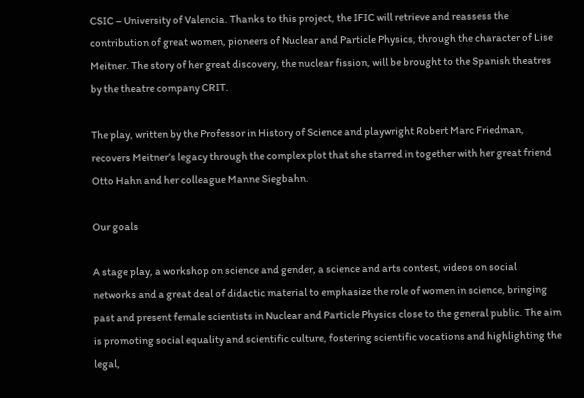CSIC – University of Valencia. Thanks to this project, the IFIC will retrieve and reassess the contribution of great women, pioneers of Nuclear and Particle Physics, through the character of Lise Meitner. The story of her great discovery, the nuclear fission, will be brought to the Spanish theatres by the theatre company CRIT.

The play, written by the Professor in History of Science and playwright Robert Marc Friedman, recovers Meitner’s legacy through the complex plot that she starred in together with her great friend Otto Hahn and her colleague Manne Siegbahn.

Our goals

A stage play, a workshop on science and gender, a science and arts contest, videos on social networks and a great deal of didactic material to emphasize the role of women in science, bringing past and present female scientists in Nuclear and Particle Physics close to the general public. The aim is promoting social equality and scientific culture, fostering scientific vocations and highlighting the legal,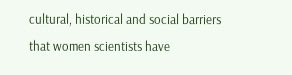cultural, historical and social barriers that women scientists have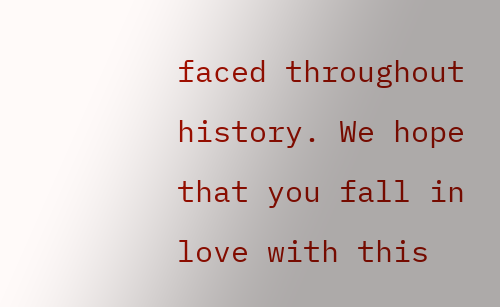faced throughout history. We hope that you fall in love with this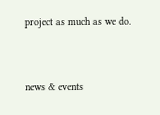project as much as we do.




news & events